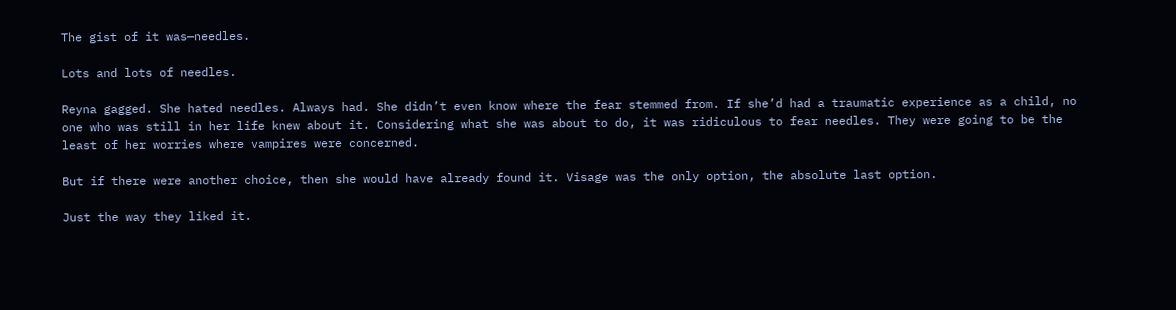The gist of it was—needles.

Lots and lots of needles.

Reyna gagged. She hated needles. Always had. She didn’t even know where the fear stemmed from. If she’d had a traumatic experience as a child, no one who was still in her life knew about it. Considering what she was about to do, it was ridiculous to fear needles. They were going to be the least of her worries where vampires were concerned.

But if there were another choice, then she would have already found it. Visage was the only option, the absolute last option.

Just the way they liked it.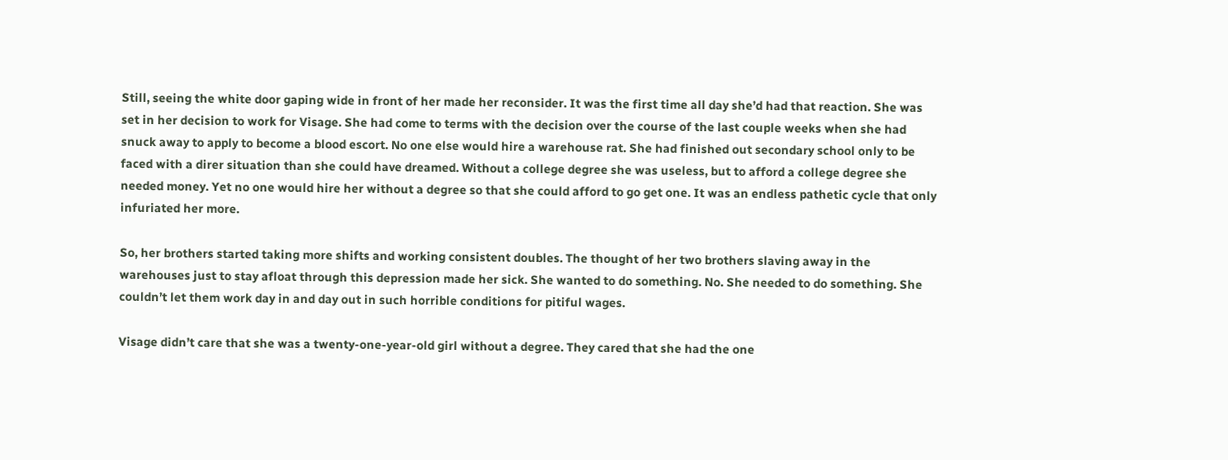Still, seeing the white door gaping wide in front of her made her reconsider. It was the first time all day she’d had that reaction. She was set in her decision to work for Visage. She had come to terms with the decision over the course of the last couple weeks when she had snuck away to apply to become a blood escort. No one else would hire a warehouse rat. She had finished out secondary school only to be faced with a direr situation than she could have dreamed. Without a college degree she was useless, but to afford a college degree she needed money. Yet no one would hire her without a degree so that she could afford to go get one. It was an endless pathetic cycle that only infuriated her more.

So, her brothers started taking more shifts and working consistent doubles. The thought of her two brothers slaving away in the warehouses just to stay afloat through this depression made her sick. She wanted to do something. No. She needed to do something. She couldn’t let them work day in and day out in such horrible conditions for pitiful wages.

Visage didn’t care that she was a twenty-one-year-old girl without a degree. They cared that she had the one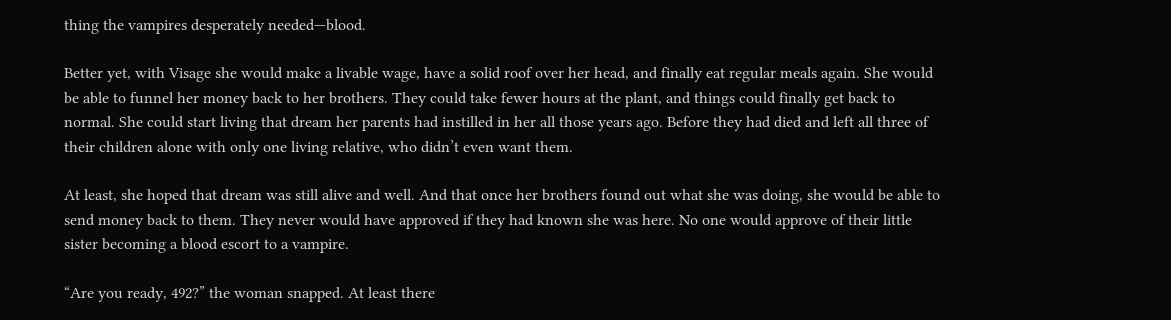thing the vampires desperately needed—blood.

Better yet, with Visage she would make a livable wage, have a solid roof over her head, and finally eat regular meals again. She would be able to funnel her money back to her brothers. They could take fewer hours at the plant, and things could finally get back to normal. She could start living that dream her parents had instilled in her all those years ago. Before they had died and left all three of their children alone with only one living relative, who didn’t even want them.

At least, she hoped that dream was still alive and well. And that once her brothers found out what she was doing, she would be able to send money back to them. They never would have approved if they had known she was here. No one would approve of their little sister becoming a blood escort to a vampire.

“Are you ready, 492?” the woman snapped. At least there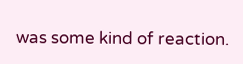was some kind of reaction.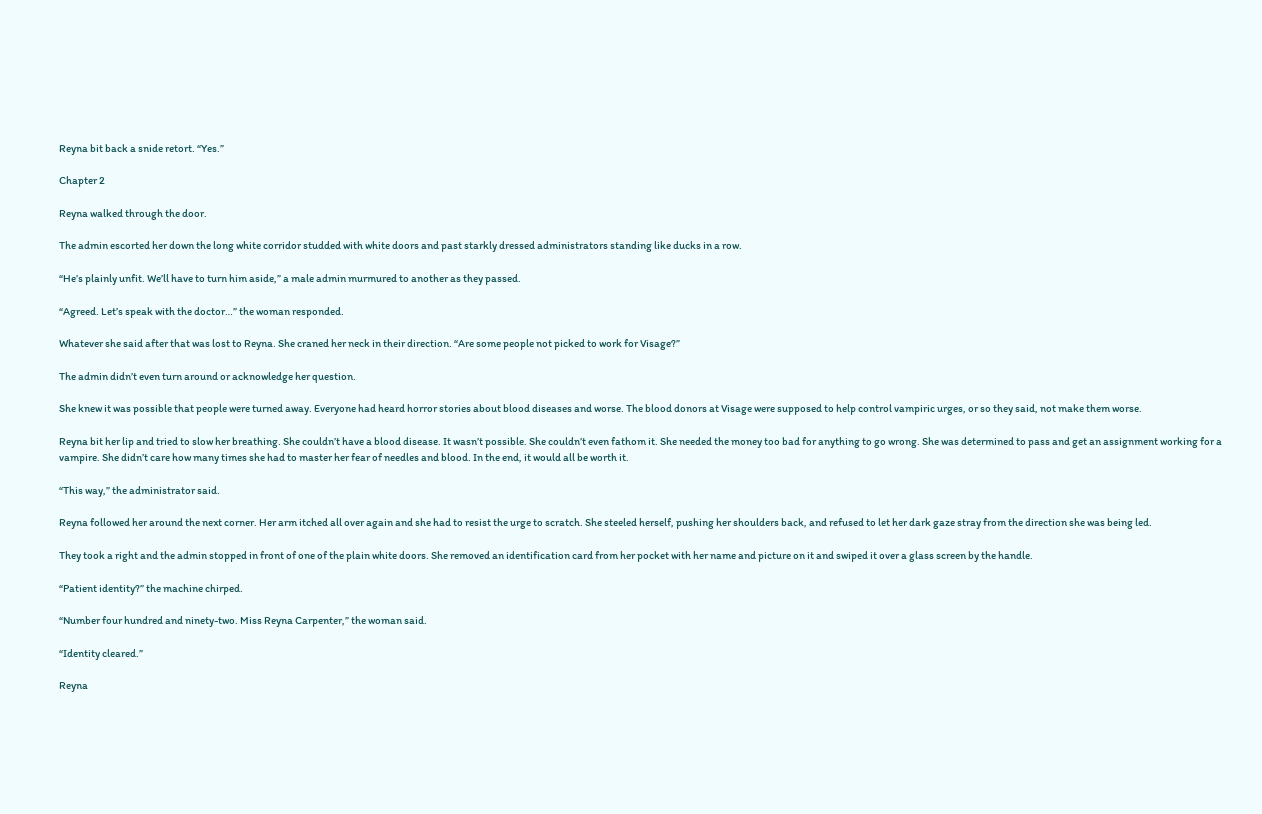Reyna bit back a snide retort. “Yes.”

Chapter 2

Reyna walked through the door.

The admin escorted her down the long white corridor studded with white doors and past starkly dressed administrators standing like ducks in a row.

“He’s plainly unfit. We’ll have to turn him aside,” a male admin murmured to another as they passed.

“Agreed. Let’s speak with the doctor…” the woman responded.

Whatever she said after that was lost to Reyna. She craned her neck in their direction. “Are some people not picked to work for Visage?”

The admin didn’t even turn around or acknowledge her question.

She knew it was possible that people were turned away. Everyone had heard horror stories about blood diseases and worse. The blood donors at Visage were supposed to help control vampiric urges, or so they said, not make them worse.

Reyna bit her lip and tried to slow her breathing. She couldn’t have a blood disease. It wasn’t possible. She couldn’t even fathom it. She needed the money too bad for anything to go wrong. She was determined to pass and get an assignment working for a vampire. She didn’t care how many times she had to master her fear of needles and blood. In the end, it would all be worth it.

“This way,” the administrator said.

Reyna followed her around the next corner. Her arm itched all over again and she had to resist the urge to scratch. She steeled herself, pushing her shoulders back, and refused to let her dark gaze stray from the direction she was being led.

They took a right and the admin stopped in front of one of the plain white doors. She removed an identification card from her pocket with her name and picture on it and swiped it over a glass screen by the handle.

“Patient identity?” the machine chirped.

“Number four hundred and ninety-two. Miss Reyna Carpenter,” the woman said.

“Identity cleared.”

Reyna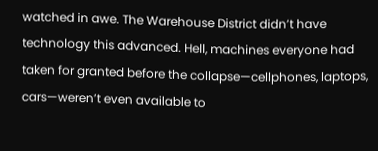watched in awe. The Warehouse District didn’t have technology this advanced. Hell, machines everyone had taken for granted before the collapse—cellphones, laptops, cars—weren’t even available to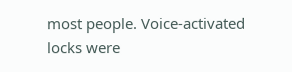most people. Voice-activated locks were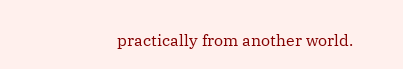practically from another world.